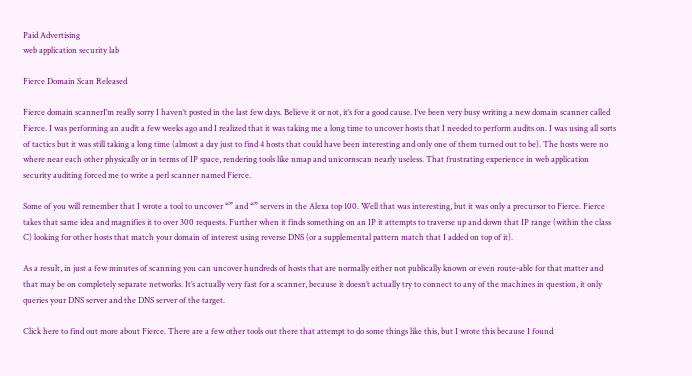Paid Advertising
web application security lab

Fierce Domain Scan Released

Fierce domain scannerI’m really sorry I haven’t posted in the last few days. Believe it or not, it’s for a good cause. I’ve been very busy writing a new domain scanner called Fierce. I was performing an audit a few weeks ago and I realized that it was taking me a long time to uncover hosts that I needed to perform audits on. I was using all sorts of tactics but it was still taking a long time (almost a day just to find 4 hosts that could have been interesting and only one of them turned out to be). The hosts were no where near each other physically or in terms of IP space, rendering tools like nmap and unicornscan nearly useless. That frustrating experience in web application security auditing forced me to write a perl scanner named Fierce.

Some of you will remember that I wrote a tool to uncover “” and “” servers in the Alexa top 100. Well that was interesting, but it was only a precursor to Fierce. Fierce takes that same idea and magnifies it to over 300 requests. Further when it finds something on an IP it attempts to traverse up and down that IP range (within the class C) looking for other hosts that match your domain of interest using reverse DNS (or a supplemental pattern match that I added on top of it).

As a result, in just a few minutes of scanning you can uncover hundreds of hosts that are normally either not publically known or even route-able for that matter and that may be on completely separate networks. It’s actually very fast for a scanner, because it doesn’t actually try to connect to any of the machines in question, it only queries your DNS server and the DNS server of the target.

Click here to find out more about Fierce. There are a few other tools out there that attempt to do some things like this, but I wrote this because I found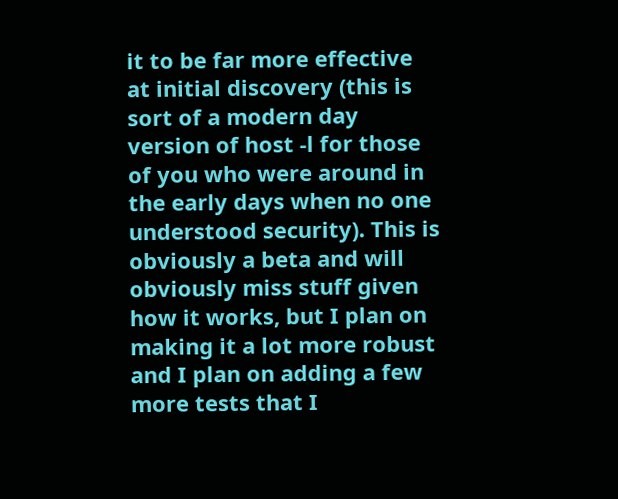it to be far more effective at initial discovery (this is sort of a modern day version of host -l for those of you who were around in the early days when no one understood security). This is obviously a beta and will obviously miss stuff given how it works, but I plan on making it a lot more robust and I plan on adding a few more tests that I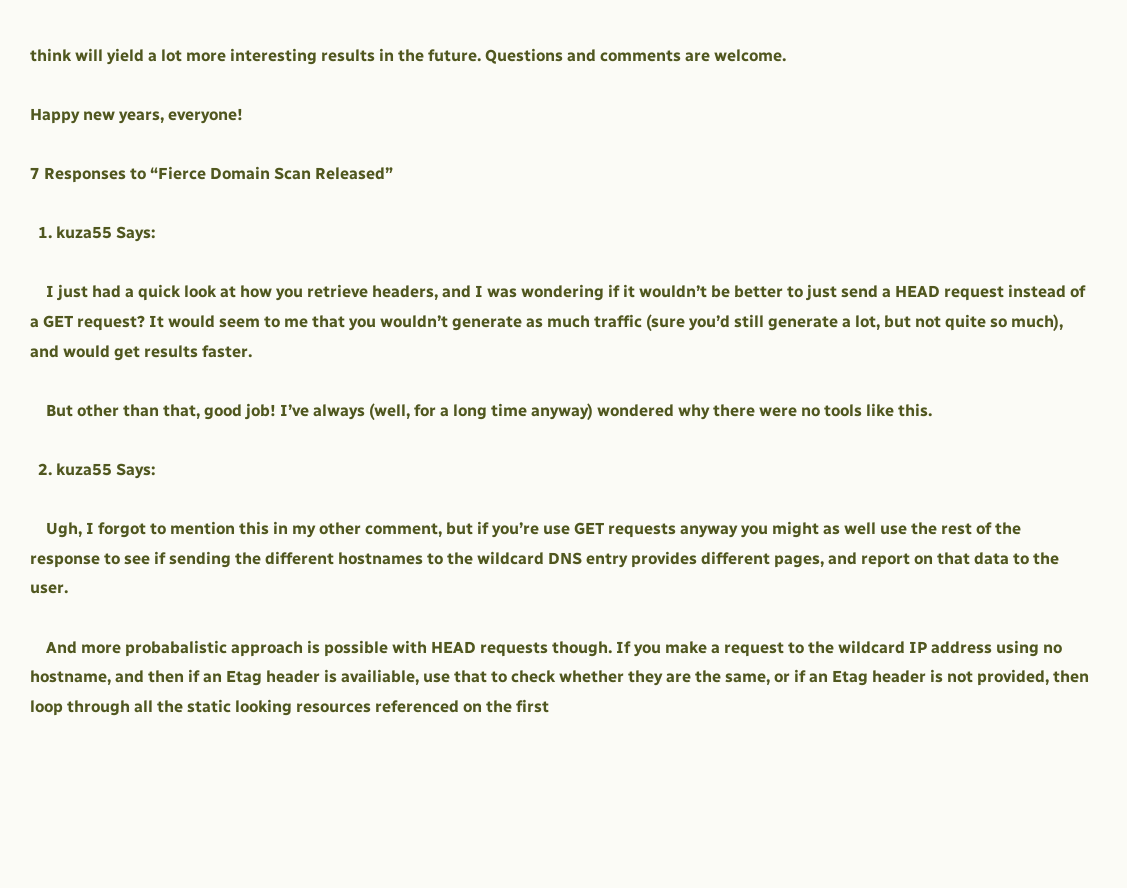think will yield a lot more interesting results in the future. Questions and comments are welcome.

Happy new years, everyone!

7 Responses to “Fierce Domain Scan Released”

  1. kuza55 Says:

    I just had a quick look at how you retrieve headers, and I was wondering if it wouldn’t be better to just send a HEAD request instead of a GET request? It would seem to me that you wouldn’t generate as much traffic (sure you’d still generate a lot, but not quite so much), and would get results faster.

    But other than that, good job! I’ve always (well, for a long time anyway) wondered why there were no tools like this.

  2. kuza55 Says:

    Ugh, I forgot to mention this in my other comment, but if you’re use GET requests anyway you might as well use the rest of the response to see if sending the different hostnames to the wildcard DNS entry provides different pages, and report on that data to the user.

    And more probabalistic approach is possible with HEAD requests though. If you make a request to the wildcard IP address using no hostname, and then if an Etag header is availiable, use that to check whether they are the same, or if an Etag header is not provided, then loop through all the static looking resources referenced on the first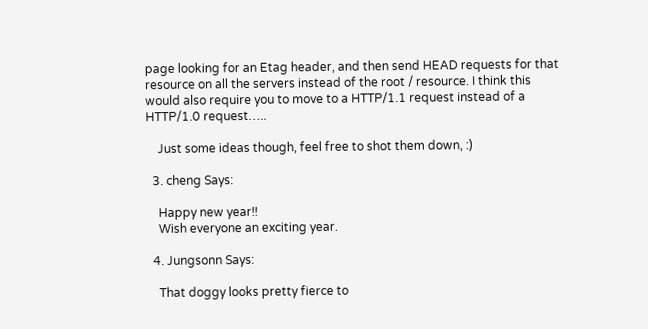page looking for an Etag header, and then send HEAD requests for that resource on all the servers instead of the root / resource. I think this would also require you to move to a HTTP/1.1 request instead of a HTTP/1.0 request…..

    Just some ideas though, feel free to shot them down, :)

  3. cheng Says:

    Happy new year!!
    Wish everyone an exciting year.

  4. Jungsonn Says:

    That doggy looks pretty fierce to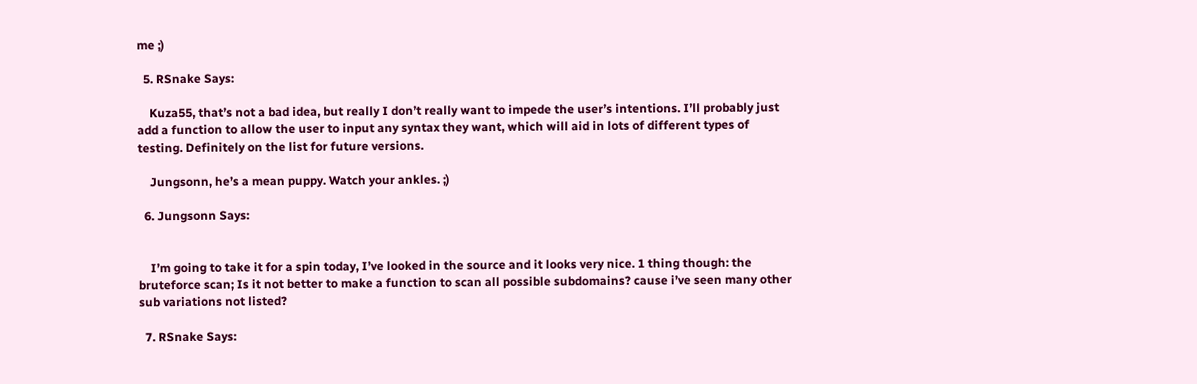me ;)

  5. RSnake Says:

    Kuza55, that’s not a bad idea, but really I don’t really want to impede the user’s intentions. I’ll probably just add a function to allow the user to input any syntax they want, which will aid in lots of different types of testing. Definitely on the list for future versions.

    Jungsonn, he’s a mean puppy. Watch your ankles. ;)

  6. Jungsonn Says:


    I’m going to take it for a spin today, I’ve looked in the source and it looks very nice. 1 thing though: the bruteforce scan; Is it not better to make a function to scan all possible subdomains? cause i’ve seen many other sub variations not listed?

  7. RSnake Says: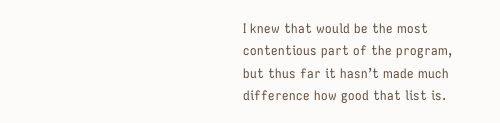I knew that would be the most contentious part of the program, but thus far it hasn’t made much difference how good that list is.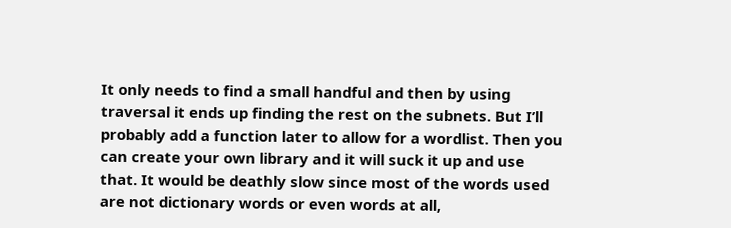It only needs to find a small handful and then by using traversal it ends up finding the rest on the subnets. But I’ll probably add a function later to allow for a wordlist. Then you can create your own library and it will suck it up and use that. It would be deathly slow since most of the words used are not dictionary words or even words at all,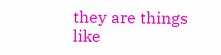they are things like